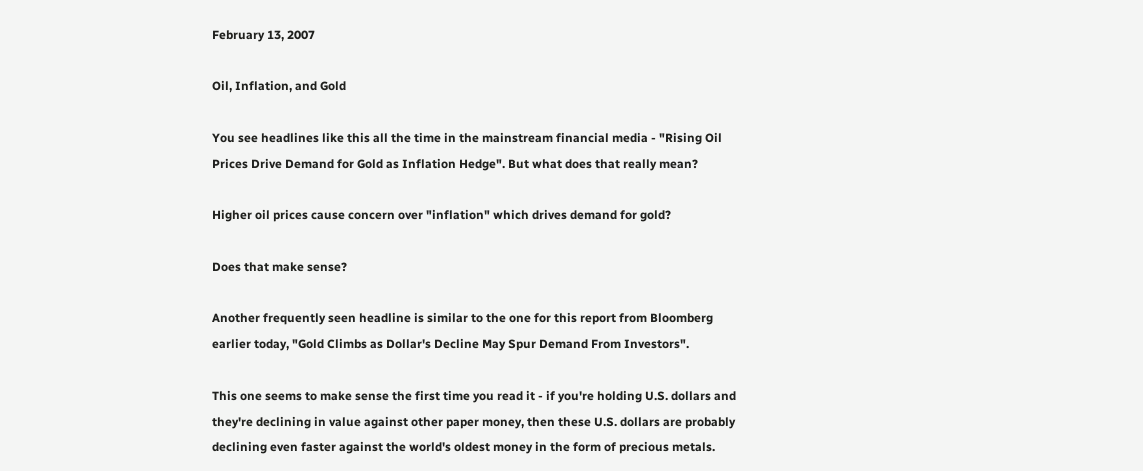February 13, 2007

Oil, Inflation, and Gold

You see headlines like this all the time in the mainstream financial media - "Rising Oil Prices Drive Demand for Gold as Inflation Hedge". But what does that really mean?

Higher oil prices cause concern over "inflation" which drives demand for gold?

Does that make sense?

Another frequently seen headline is similar to the one for this report from Bloomberg earlier today, "Gold Climbs as Dollar's Decline May Spur Demand From Investors".

This one seems to make sense the first time you read it - if you're holding U.S. dollars and they're declining in value against other paper money, then these U.S. dollars are probably declining even faster against the world's oldest money in the form of precious metals.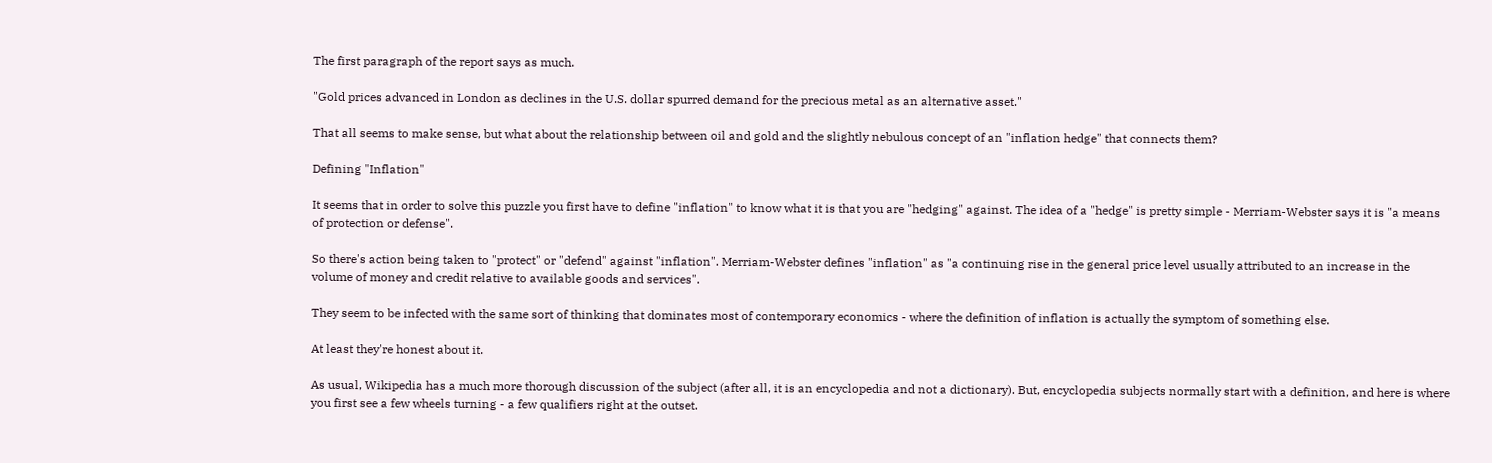The first paragraph of the report says as much.

"Gold prices advanced in London as declines in the U.S. dollar spurred demand for the precious metal as an alternative asset."

That all seems to make sense, but what about the relationship between oil and gold and the slightly nebulous concept of an "inflation hedge" that connects them?

Defining "Inflation"

It seems that in order to solve this puzzle you first have to define "inflation" to know what it is that you are "hedging" against. The idea of a "hedge" is pretty simple - Merriam-Webster says it is "a means of protection or defense".

So there's action being taken to "protect" or "defend" against "inflation". Merriam-Webster defines "inflation" as "a continuing rise in the general price level usually attributed to an increase in the volume of money and credit relative to available goods and services".

They seem to be infected with the same sort of thinking that dominates most of contemporary economics - where the definition of inflation is actually the symptom of something else.

At least they're honest about it.

As usual, Wikipedia has a much more thorough discussion of the subject (after all, it is an encyclopedia and not a dictionary). But, encyclopedia subjects normally start with a definition, and here is where you first see a few wheels turning - a few qualifiers right at the outset.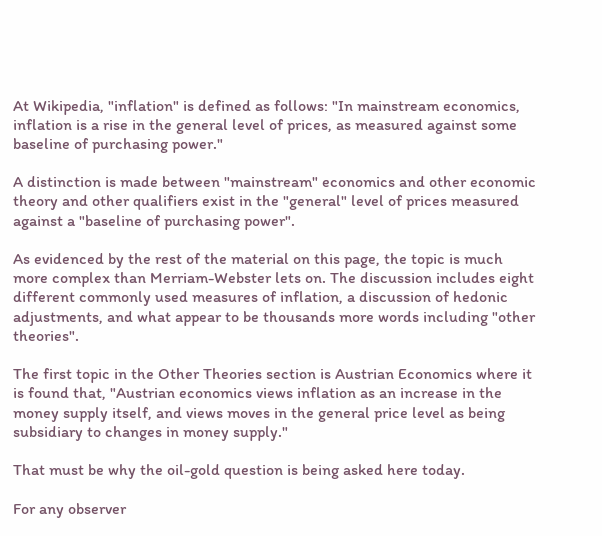At Wikipedia, "inflation" is defined as follows: "In mainstream economics, inflation is a rise in the general level of prices, as measured against some baseline of purchasing power."

A distinction is made between "mainstream" economics and other economic theory and other qualifiers exist in the "general" level of prices measured against a "baseline of purchasing power".

As evidenced by the rest of the material on this page, the topic is much more complex than Merriam-Webster lets on. The discussion includes eight different commonly used measures of inflation, a discussion of hedonic adjustments, and what appear to be thousands more words including "other theories".

The first topic in the Other Theories section is Austrian Economics where it is found that, "Austrian economics views inflation as an increase in the money supply itself, and views moves in the general price level as being subsidiary to changes in money supply."

That must be why the oil-gold question is being asked here today.

For any observer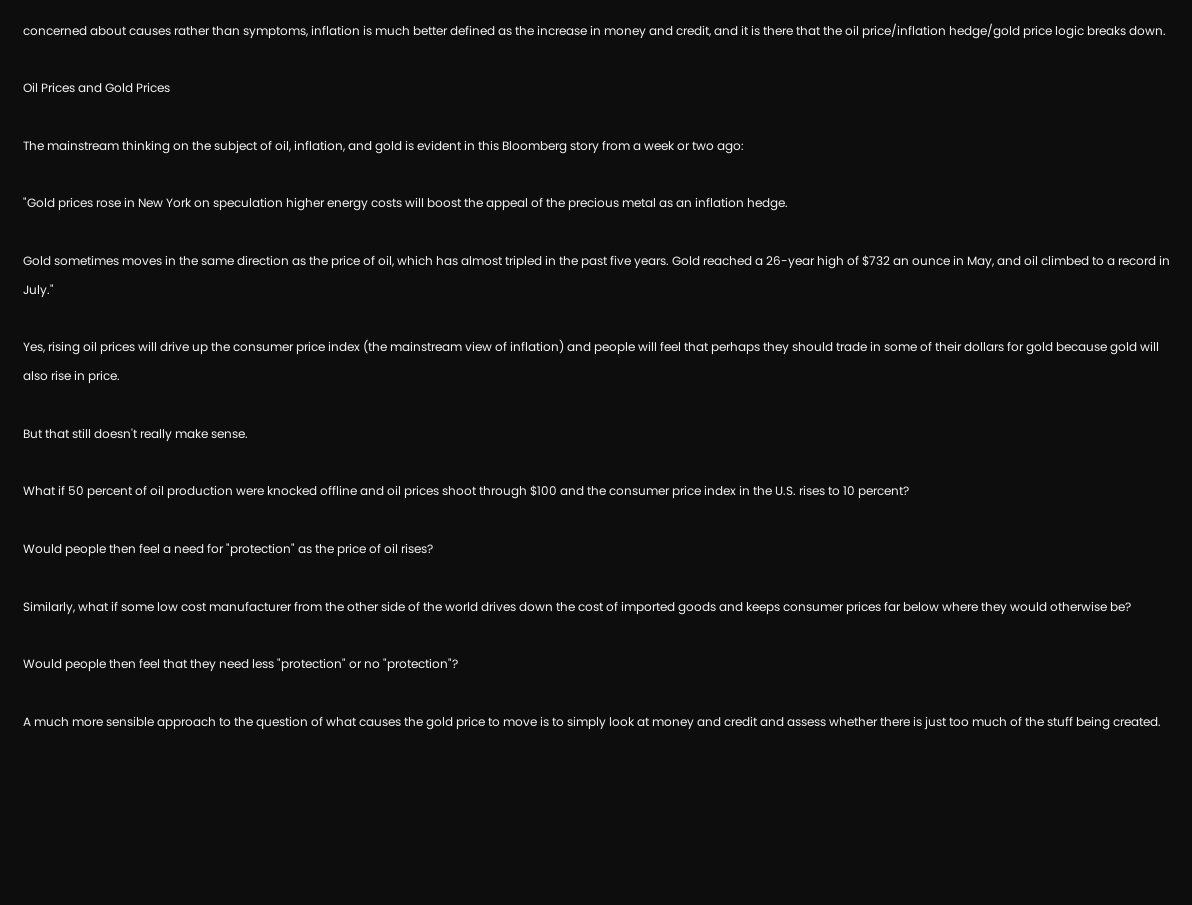concerned about causes rather than symptoms, inflation is much better defined as the increase in money and credit, and it is there that the oil price/inflation hedge/gold price logic breaks down.

Oil Prices and Gold Prices

The mainstream thinking on the subject of oil, inflation, and gold is evident in this Bloomberg story from a week or two ago:

"Gold prices rose in New York on speculation higher energy costs will boost the appeal of the precious metal as an inflation hedge.

Gold sometimes moves in the same direction as the price of oil, which has almost tripled in the past five years. Gold reached a 26-year high of $732 an ounce in May, and oil climbed to a record in July."

Yes, rising oil prices will drive up the consumer price index (the mainstream view of inflation) and people will feel that perhaps they should trade in some of their dollars for gold because gold will also rise in price.

But that still doesn't really make sense.

What if 50 percent of oil production were knocked offline and oil prices shoot through $100 and the consumer price index in the U.S. rises to 10 percent?

Would people then feel a need for "protection" as the price of oil rises?

Similarly, what if some low cost manufacturer from the other side of the world drives down the cost of imported goods and keeps consumer prices far below where they would otherwise be?

Would people then feel that they need less "protection" or no "protection"?

A much more sensible approach to the question of what causes the gold price to move is to simply look at money and credit and assess whether there is just too much of the stuff being created.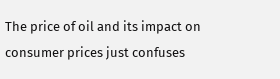The price of oil and its impact on consumer prices just confuses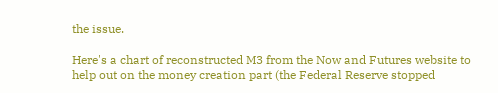the issue.

Here's a chart of reconstructed M3 from the Now and Futures website to help out on the money creation part (the Federal Reserve stopped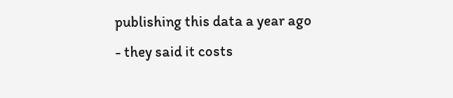publishing this data a year ago - they said it costs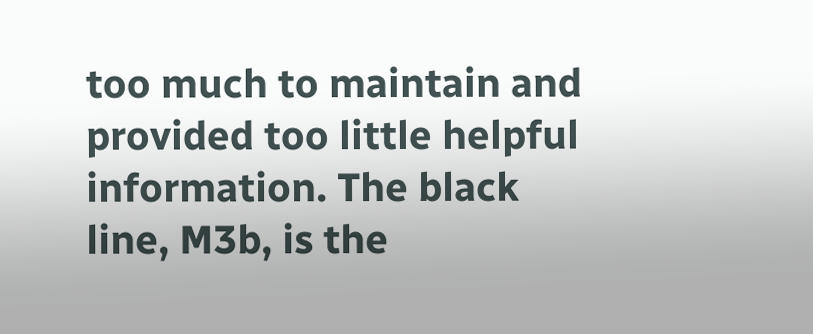too much to maintain and provided too little helpful information. The black line, M3b, is the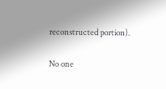reconstructed portion).

No one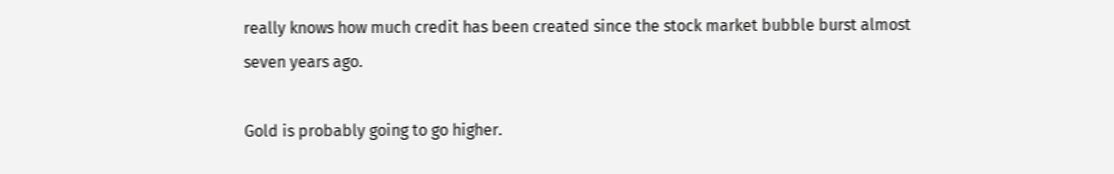really knows how much credit has been created since the stock market bubble burst almost seven years ago.

Gold is probably going to go higher.